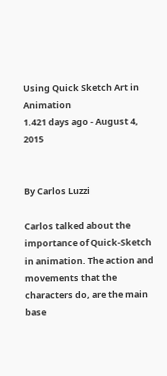Using Quick Sketch Art in Animation
1.421 days ago - August 4, 2015


By Carlos Luzzi

Carlos talked about the importance of Quick-Sketch in animation. The action and movements that the characters do, are the main base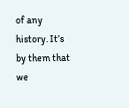of any history. It’s by them that we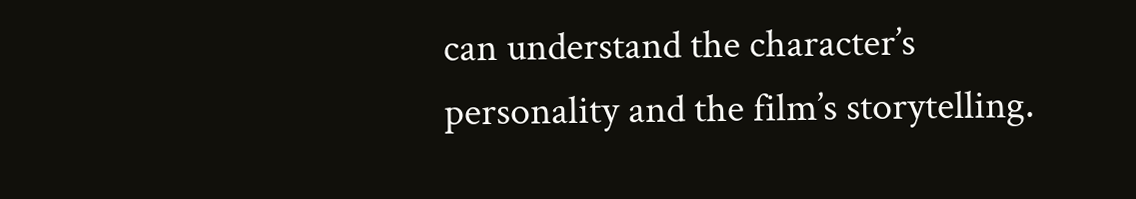can understand the character’s personality and the film’s storytelling.